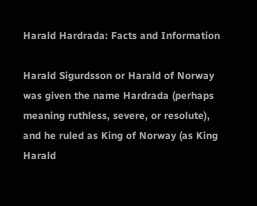Harald Hardrada: Facts and Information

Harald Sigurdsson or Harald of Norway was given the name Hardrada (perhaps meaning ruthless, severe, or resolute), and he ruled as King of Norway (as King Harald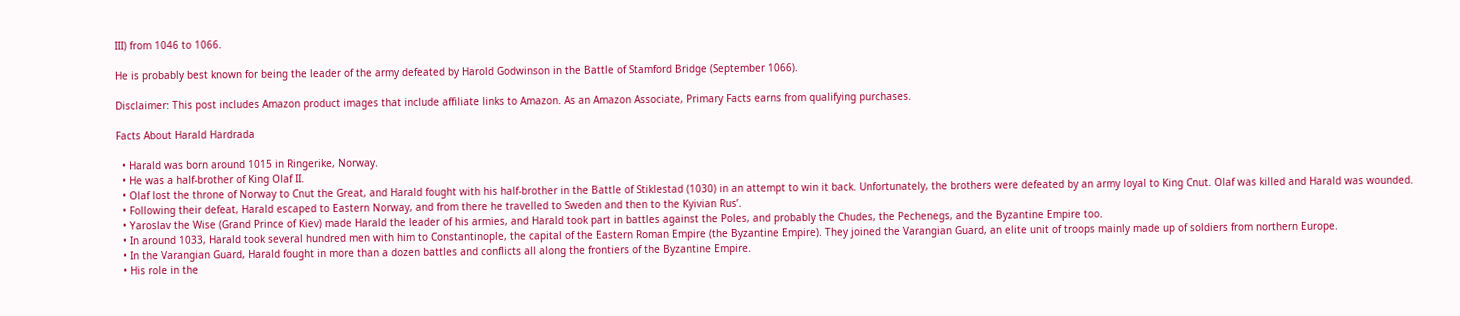III) from 1046 to 1066.

He is probably best known for being the leader of the army defeated by Harold Godwinson in the Battle of Stamford Bridge (September 1066).

Disclaimer: This post includes Amazon product images that include affiliate links to Amazon. As an Amazon Associate, Primary Facts earns from qualifying purchases.

Facts About Harald Hardrada

  • Harald was born around 1015 in Ringerike, Norway.
  • He was a half-brother of King Olaf II.
  • Olaf lost the throne of Norway to Cnut the Great, and Harald fought with his half-brother in the Battle of Stiklestad (1030) in an attempt to win it back. Unfortunately, the brothers were defeated by an army loyal to King Cnut. Olaf was killed and Harald was wounded.
  • Following their defeat, Harald escaped to Eastern Norway, and from there he travelled to Sweden and then to the Kyivian Rus’.
  • Yaroslav the Wise (Grand Prince of Kiev) made Harald the leader of his armies, and Harald took part in battles against the Poles, and probably the Chudes, the Pechenegs, and the Byzantine Empire too.
  • In around 1033, Harald took several hundred men with him to Constantinople, the capital of the Eastern Roman Empire (the Byzantine Empire). They joined the Varangian Guard, an elite unit of troops mainly made up of soldiers from northern Europe.
  • In the Varangian Guard, Harald fought in more than a dozen battles and conflicts all along the frontiers of the Byzantine Empire.
  • His role in the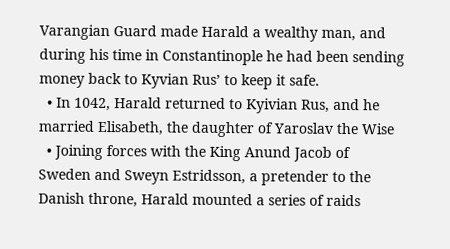Varangian Guard made Harald a wealthy man, and during his time in Constantinople he had been sending money back to Kyvian Rus’ to keep it safe.
  • In 1042, Harald returned to Kyivian Rus, and he married Elisabeth, the daughter of Yaroslav the Wise
  • Joining forces with the King Anund Jacob of Sweden and Sweyn Estridsson, a pretender to the Danish throne, Harald mounted a series of raids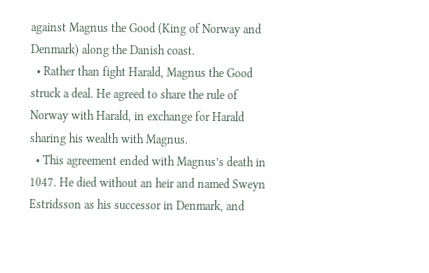against Magnus the Good (King of Norway and Denmark) along the Danish coast.
  • Rather than fight Harald, Magnus the Good struck a deal. He agreed to share the rule of Norway with Harald, in exchange for Harald sharing his wealth with Magnus.
  • This agreement ended with Magnus’s death in 1047. He died without an heir and named Sweyn Estridsson as his successor in Denmark, and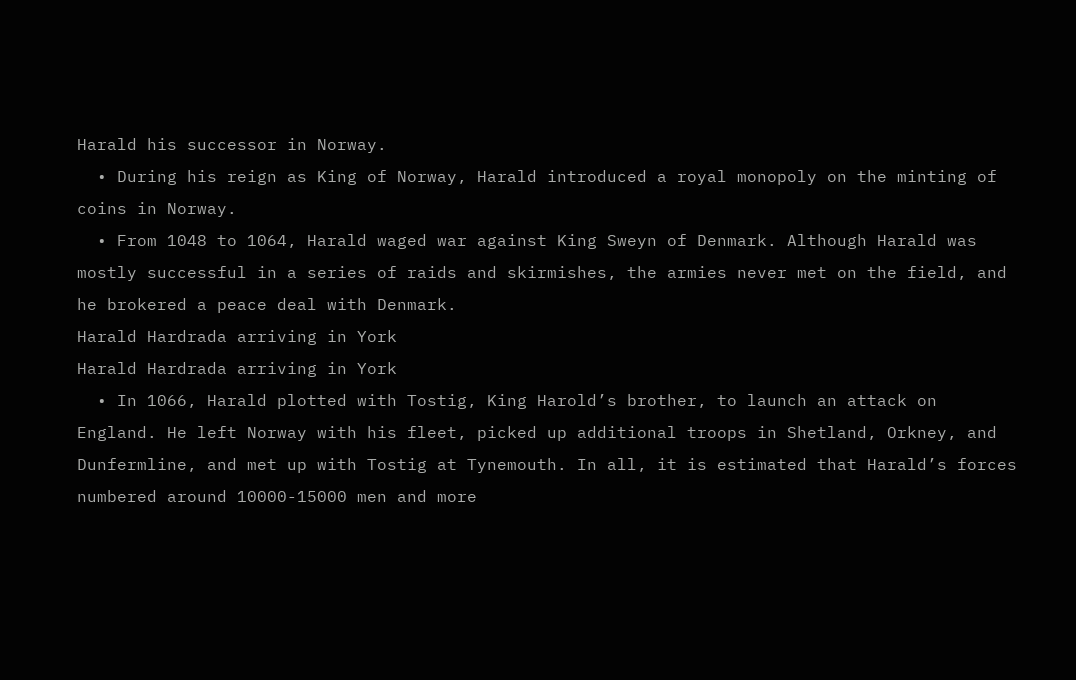Harald his successor in Norway.
  • During his reign as King of Norway, Harald introduced a royal monopoly on the minting of coins in Norway.
  • From 1048 to 1064, Harald waged war against King Sweyn of Denmark. Although Harald was mostly successful in a series of raids and skirmishes, the armies never met on the field, and he brokered a peace deal with Denmark.
Harald Hardrada arriving in York
Harald Hardrada arriving in York
  • In 1066, Harald plotted with Tostig, King Harold’s brother, to launch an attack on England. He left Norway with his fleet, picked up additional troops in Shetland, Orkney, and Dunfermline, and met up with Tostig at Tynemouth. In all, it is estimated that Harald’s forces numbered around 10000-15000 men and more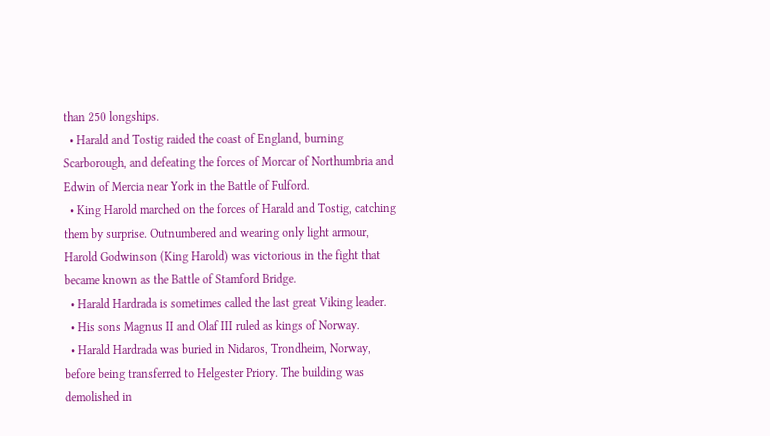than 250 longships.
  • Harald and Tostig raided the coast of England, burning Scarborough, and defeating the forces of Morcar of Northumbria and Edwin of Mercia near York in the Battle of Fulford.
  • King Harold marched on the forces of Harald and Tostig, catching them by surprise. Outnumbered and wearing only light armour, Harold Godwinson (King Harold) was victorious in the fight that became known as the Battle of Stamford Bridge.
  • Harald Hardrada is sometimes called the last great Viking leader.
  • His sons Magnus II and Olaf III ruled as kings of Norway.
  • Harald Hardrada was buried in Nidaros, Trondheim, Norway, before being transferred to Helgester Priory. The building was demolished in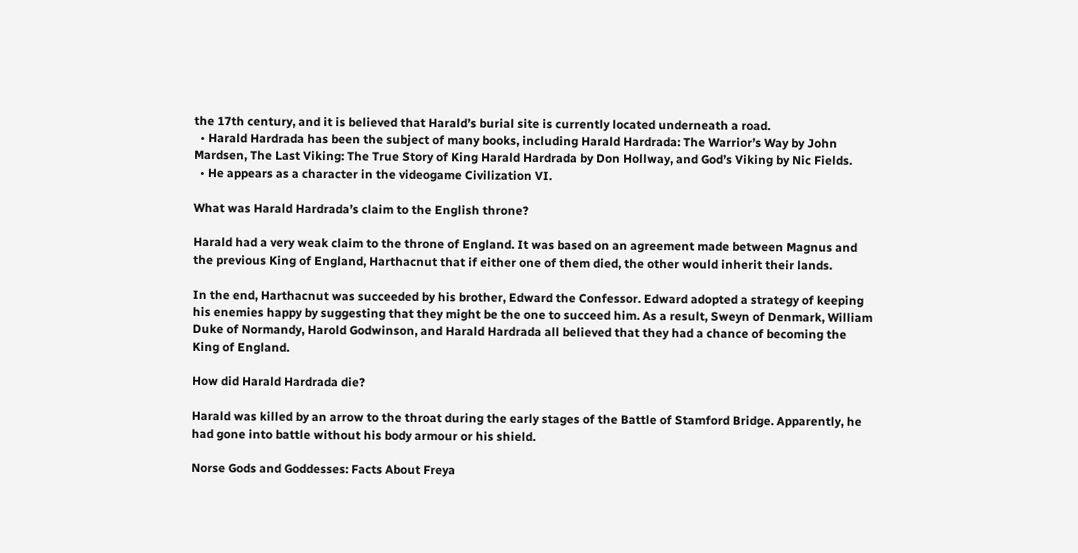the 17th century, and it is believed that Harald’s burial site is currently located underneath a road.
  • Harald Hardrada has been the subject of many books, including Harald Hardrada: The Warrior’s Way by John Mardsen, The Last Viking: The True Story of King Harald Hardrada by Don Hollway, and God’s Viking by Nic Fields.
  • He appears as a character in the videogame Civilization VI.

What was Harald Hardrada’s claim to the English throne?

Harald had a very weak claim to the throne of England. It was based on an agreement made between Magnus and the previous King of England, Harthacnut that if either one of them died, the other would inherit their lands.

In the end, Harthacnut was succeeded by his brother, Edward the Confessor. Edward adopted a strategy of keeping his enemies happy by suggesting that they might be the one to succeed him. As a result, Sweyn of Denmark, William Duke of Normandy, Harold Godwinson, and Harald Hardrada all believed that they had a chance of becoming the King of England.

How did Harald Hardrada die?

Harald was killed by an arrow to the throat during the early stages of the Battle of Stamford Bridge. Apparently, he had gone into battle without his body armour or his shield.

Norse Gods and Goddesses: Facts About Freya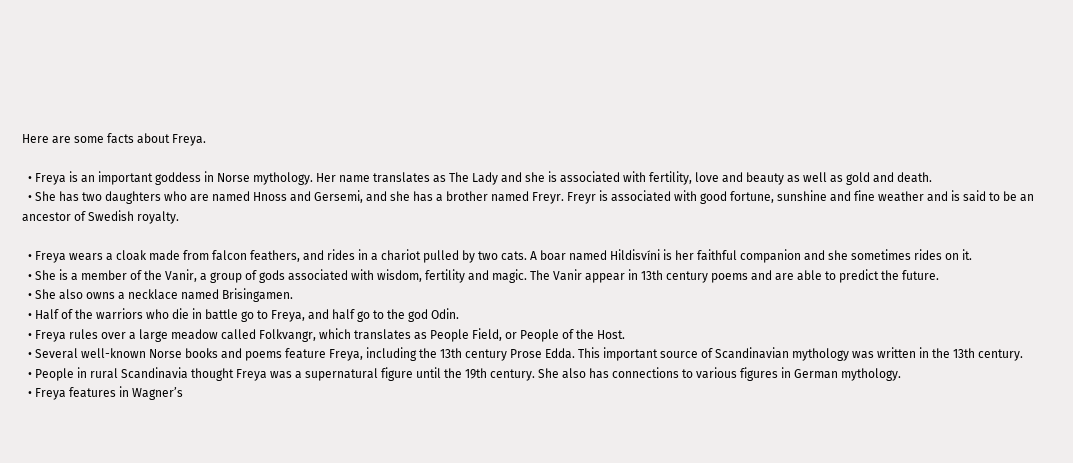Here are some facts about Freya.

  • Freya is an important goddess in Norse mythology. Her name translates as The Lady and she is associated with fertility, love and beauty as well as gold and death.
  • She has two daughters who are named Hnoss and Gersemi, and she has a brother named Freyr. Freyr is associated with good fortune, sunshine and fine weather and is said to be an ancestor of Swedish royalty.

  • Freya wears a cloak made from falcon feathers, and rides in a chariot pulled by two cats. A boar named Hildisvíni is her faithful companion and she sometimes rides on it.
  • She is a member of the Vanir, a group of gods associated with wisdom, fertility and magic. The Vanir appear in 13th century poems and are able to predict the future.
  • She also owns a necklace named Brisingamen.
  • Half of the warriors who die in battle go to Freya, and half go to the god Odin.
  • Freya rules over a large meadow called Folkvangr, which translates as People Field, or People of the Host.
  • Several well-known Norse books and poems feature Freya, including the 13th century Prose Edda. This important source of Scandinavian mythology was written in the 13th century.
  • People in rural Scandinavia thought Freya was a supernatural figure until the 19th century. She also has connections to various figures in German mythology.
  • Freya features in Wagner’s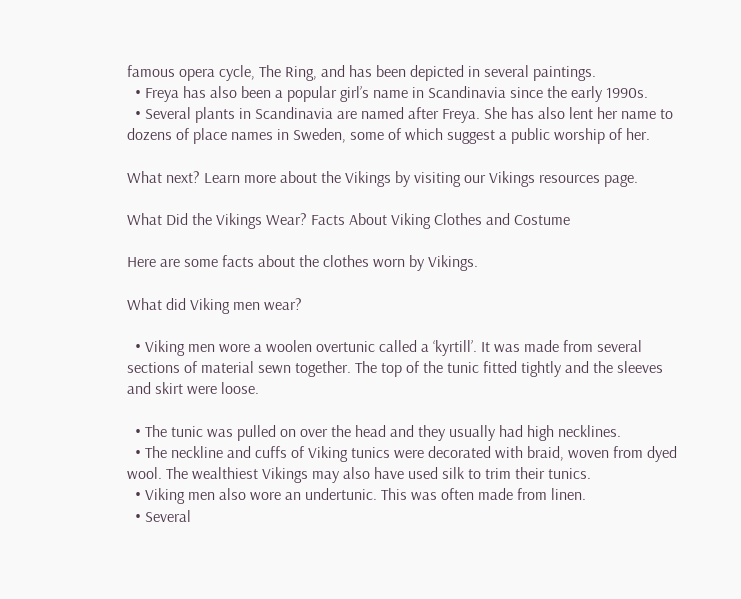famous opera cycle, The Ring, and has been depicted in several paintings.
  • Freya has also been a popular girl’s name in Scandinavia since the early 1990s.
  • Several plants in Scandinavia are named after Freya. She has also lent her name to dozens of place names in Sweden, some of which suggest a public worship of her.

What next? Learn more about the Vikings by visiting our Vikings resources page.

What Did the Vikings Wear? Facts About Viking Clothes and Costume

Here are some facts about the clothes worn by Vikings.

What did Viking men wear?

  • Viking men wore a woolen overtunic called a ‘kyrtill’. It was made from several sections of material sewn together. The top of the tunic fitted tightly and the sleeves and skirt were loose.

  • The tunic was pulled on over the head and they usually had high necklines.
  • The neckline and cuffs of Viking tunics were decorated with braid, woven from dyed wool. The wealthiest Vikings may also have used silk to trim their tunics.
  • Viking men also wore an undertunic. This was often made from linen.
  • Several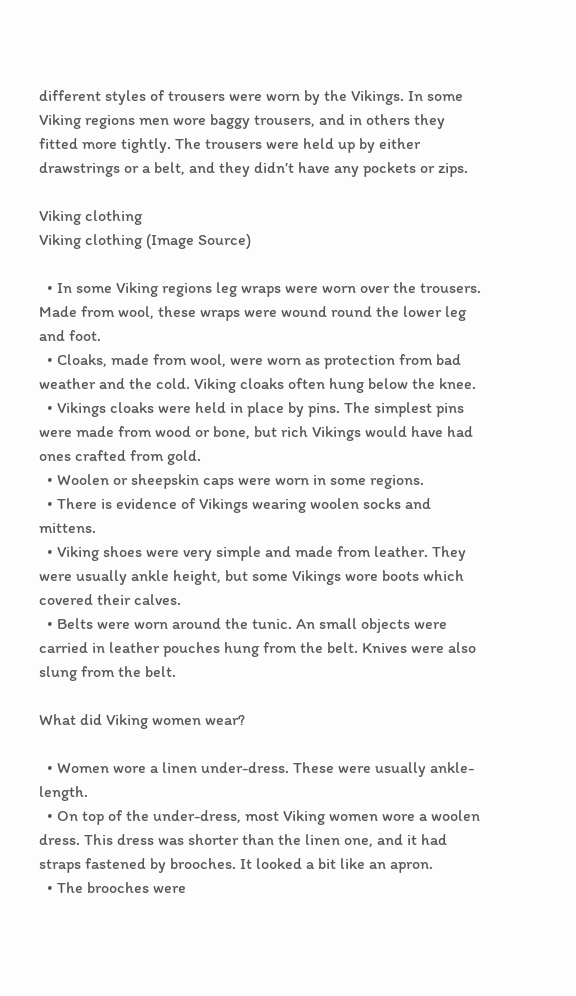different styles of trousers were worn by the Vikings. In some Viking regions men wore baggy trousers, and in others they fitted more tightly. The trousers were held up by either drawstrings or a belt, and they didn’t have any pockets or zips.

Viking clothing
Viking clothing (Image Source)

  • In some Viking regions leg wraps were worn over the trousers. Made from wool, these wraps were wound round the lower leg and foot.
  • Cloaks, made from wool, were worn as protection from bad weather and the cold. Viking cloaks often hung below the knee.
  • Vikings cloaks were held in place by pins. The simplest pins were made from wood or bone, but rich Vikings would have had ones crafted from gold.
  • Woolen or sheepskin caps were worn in some regions.
  • There is evidence of Vikings wearing woolen socks and mittens.
  • Viking shoes were very simple and made from leather. They were usually ankle height, but some Vikings wore boots which covered their calves.
  • Belts were worn around the tunic. An small objects were carried in leather pouches hung from the belt. Knives were also slung from the belt.

What did Viking women wear?

  • Women wore a linen under-dress. These were usually ankle-length.
  • On top of the under-dress, most Viking women wore a woolen dress. This dress was shorter than the linen one, and it had straps fastened by brooches. It looked a bit like an apron.
  • The brooches were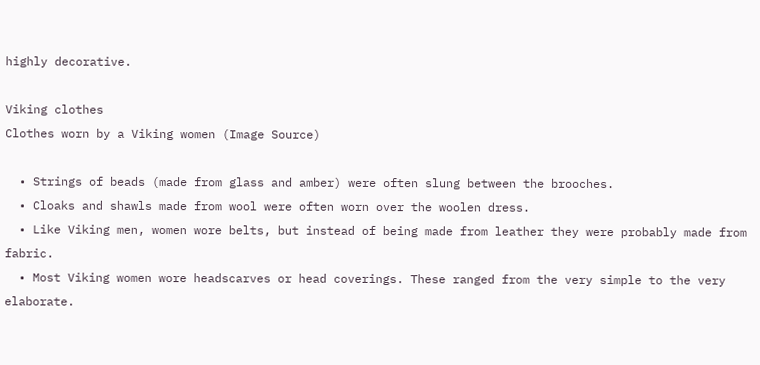highly decorative.

Viking clothes
Clothes worn by a Viking women (Image Source)

  • Strings of beads (made from glass and amber) were often slung between the brooches.
  • Cloaks and shawls made from wool were often worn over the woolen dress.
  • Like Viking men, women wore belts, but instead of being made from leather they were probably made from fabric.
  • Most Viking women wore headscarves or head coverings. These ranged from the very simple to the very elaborate.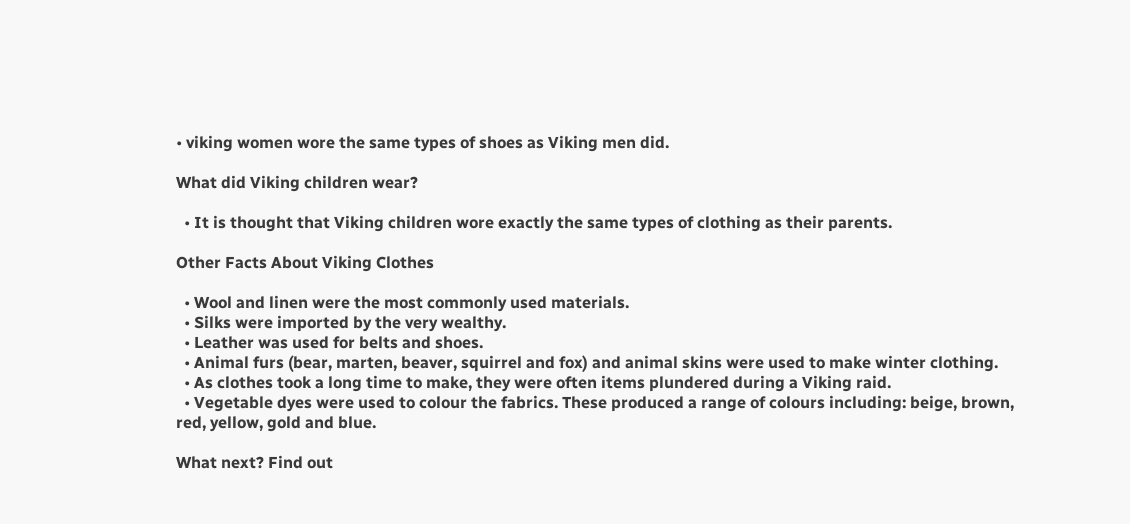• viking women wore the same types of shoes as Viking men did.

What did Viking children wear?

  • It is thought that Viking children wore exactly the same types of clothing as their parents.

Other Facts About Viking Clothes

  • Wool and linen were the most commonly used materials.
  • Silks were imported by the very wealthy.
  • Leather was used for belts and shoes.
  • Animal furs (bear, marten, beaver, squirrel and fox) and animal skins were used to make winter clothing.
  • As clothes took a long time to make, they were often items plundered during a Viking raid.
  • Vegetable dyes were used to colour the fabrics. These produced a range of colours including: beige, brown, red, yellow, gold and blue.

What next? Find out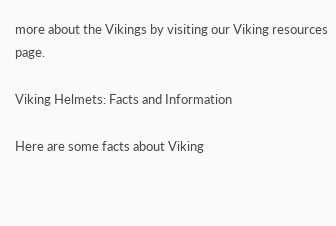more about the Vikings by visiting our Viking resources page.

Viking Helmets: Facts and Information

Here are some facts about Viking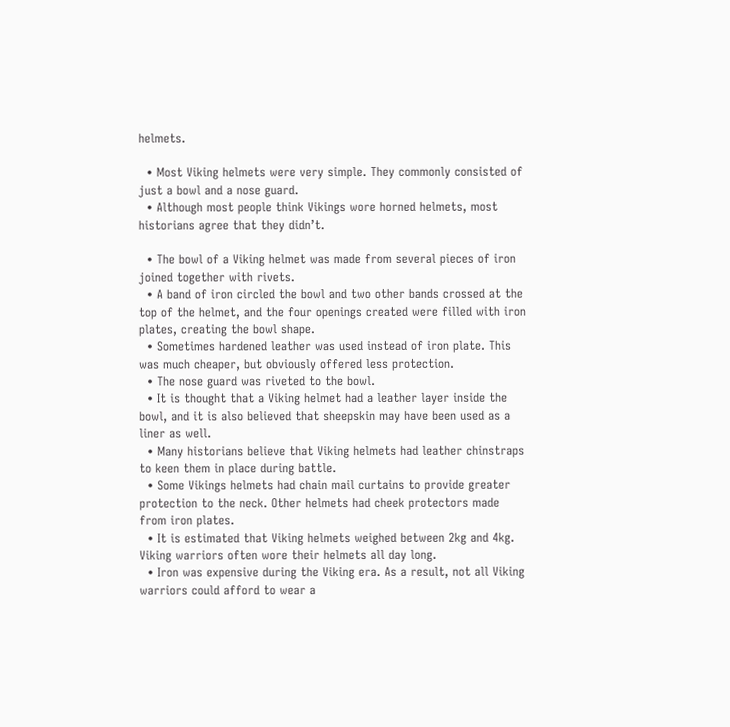helmets.

  • Most Viking helmets were very simple. They commonly consisted of just a bowl and a nose guard.
  • Although most people think Vikings wore horned helmets, most historians agree that they didn’t.

  • The bowl of a Viking helmet was made from several pieces of iron joined together with rivets.
  • A band of iron circled the bowl and two other bands crossed at the top of the helmet, and the four openings created were filled with iron plates, creating the bowl shape.
  • Sometimes hardened leather was used instead of iron plate. This was much cheaper, but obviously offered less protection.
  • The nose guard was riveted to the bowl.
  • It is thought that a Viking helmet had a leather layer inside the bowl, and it is also believed that sheepskin may have been used as a liner as well.
  • Many historians believe that Viking helmets had leather chinstraps to keen them in place during battle.
  • Some Vikings helmets had chain mail curtains to provide greater protection to the neck. Other helmets had cheek protectors made from iron plates.
  • It is estimated that Viking helmets weighed between 2kg and 4kg. Viking warriors often wore their helmets all day long.
  • Iron was expensive during the Viking era. As a result, not all Viking warriors could afford to wear a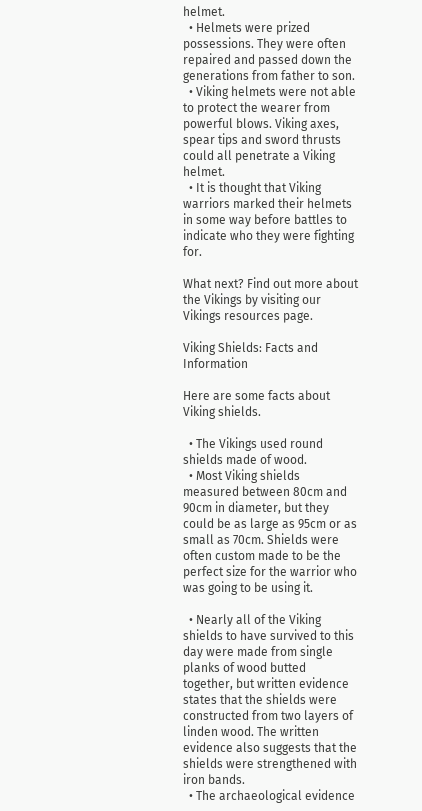helmet.
  • Helmets were prized possessions. They were often repaired and passed down the generations from father to son.
  • Viking helmets were not able to protect the wearer from powerful blows. Viking axes, spear tips and sword thrusts could all penetrate a Viking helmet.
  • It is thought that Viking warriors marked their helmets in some way before battles to indicate who they were fighting for.

What next? Find out more about the Vikings by visiting our Vikings resources page.

Viking Shields: Facts and Information

Here are some facts about Viking shields.

  • The Vikings used round shields made of wood.
  • Most Viking shields measured between 80cm and 90cm in diameter, but they could be as large as 95cm or as small as 70cm. Shields were often custom made to be the perfect size for the warrior who was going to be using it.

  • Nearly all of the Viking shields to have survived to this day were made from single planks of wood butted together, but written evidence states that the shields were constructed from two layers of linden wood. The written evidence also suggests that the shields were strengthened with iron bands.
  • The archaeological evidence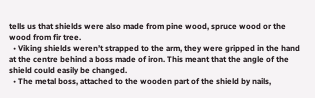tells us that shields were also made from pine wood, spruce wood or the wood from fir tree.
  • Viking shields weren’t strapped to the arm, they were gripped in the hand at the centre behind a boss made of iron. This meant that the angle of the shield could easily be changed.
  • The metal boss, attached to the wooden part of the shield by nails,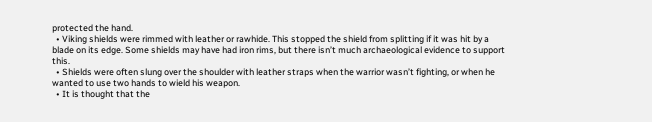protected the hand.
  • Viking shields were rimmed with leather or rawhide. This stopped the shield from splitting if it was hit by a blade on its edge. Some shields may have had iron rims, but there isn’t much archaeological evidence to support this.
  • Shields were often slung over the shoulder with leather straps when the warrior wasn’t fighting, or when he wanted to use two hands to wield his weapon.
  • It is thought that the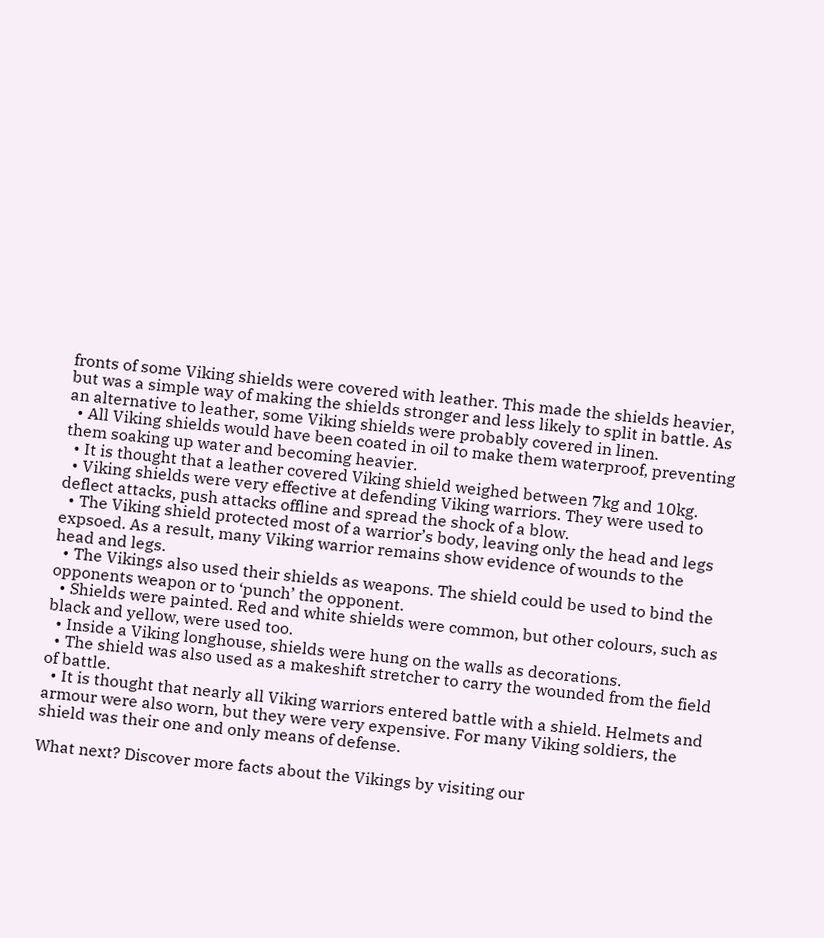fronts of some Viking shields were covered with leather. This made the shields heavier, but was a simple way of making the shields stronger and less likely to split in battle. As an alternative to leather, some Viking shields were probably covered in linen.
  • All Viking shields would have been coated in oil to make them waterproof, preventing them soaking up water and becoming heavier.
  • It is thought that a leather covered Viking shield weighed between 7kg and 10kg.
  • Viking shields were very effective at defending Viking warriors. They were used to deflect attacks, push attacks offline and spread the shock of a blow.
  • The Viking shield protected most of a warrior’s body, leaving only the head and legs expsoed. As a result, many Viking warrior remains show evidence of wounds to the head and legs.
  • The Vikings also used their shields as weapons. The shield could be used to bind the opponents weapon or to ‘punch’ the opponent.
  • Shields were painted. Red and white shields were common, but other colours, such as black and yellow, were used too.
  • Inside a Viking longhouse, shields were hung on the walls as decorations.
  • The shield was also used as a makeshift stretcher to carry the wounded from the field of battle.
  • It is thought that nearly all Viking warriors entered battle with a shield. Helmets and armour were also worn, but they were very expensive. For many Viking soldiers, the shield was their one and only means of defense.

What next? Discover more facts about the Vikings by visiting our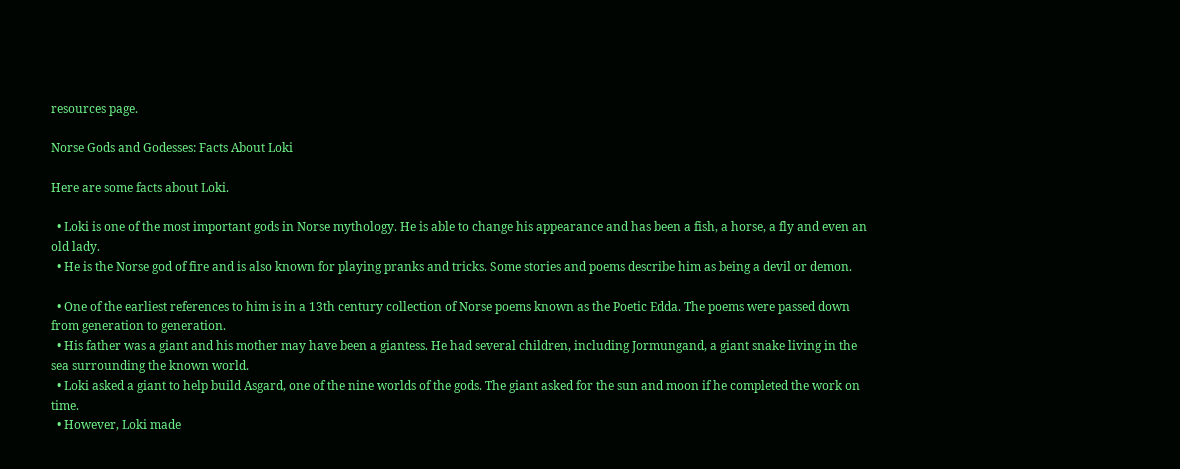resources page.

Norse Gods and Godesses: Facts About Loki

Here are some facts about Loki.

  • Loki is one of the most important gods in Norse mythology. He is able to change his appearance and has been a fish, a horse, a fly and even an old lady.
  • He is the Norse god of fire and is also known for playing pranks and tricks. Some stories and poems describe him as being a devil or demon.

  • One of the earliest references to him is in a 13th century collection of Norse poems known as the Poetic Edda. The poems were passed down from generation to generation.
  • His father was a giant and his mother may have been a giantess. He had several children, including Jormungand, a giant snake living in the sea surrounding the known world.
  • Loki asked a giant to help build Asgard, one of the nine worlds of the gods. The giant asked for the sun and moon if he completed the work on time.
  • However, Loki made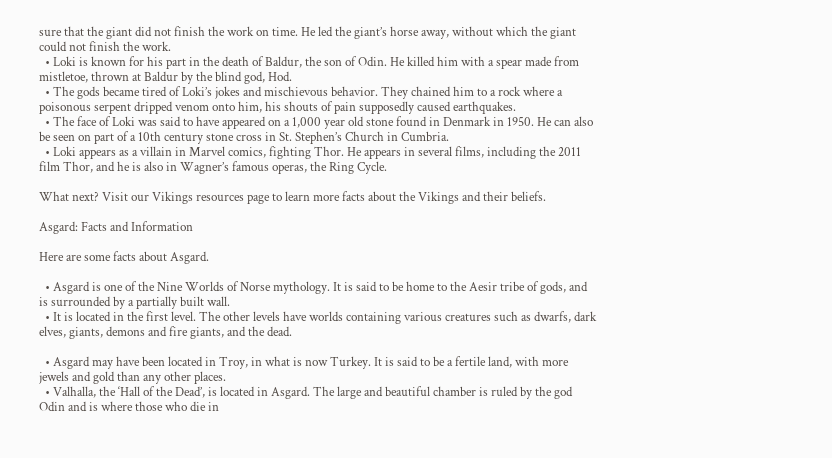sure that the giant did not finish the work on time. He led the giant’s horse away, without which the giant could not finish the work.
  • Loki is known for his part in the death of Baldur, the son of Odin. He killed him with a spear made from mistletoe, thrown at Baldur by the blind god, Hod.
  • The gods became tired of Loki’s jokes and mischievous behavior. They chained him to a rock where a poisonous serpent dripped venom onto him, his shouts of pain supposedly caused earthquakes.
  • The face of Loki was said to have appeared on a 1,000 year old stone found in Denmark in 1950. He can also be seen on part of a 10th century stone cross in St. Stephen’s Church in Cumbria.
  • Loki appears as a villain in Marvel comics, fighting Thor. He appears in several films, including the 2011 film Thor, and he is also in Wagner’s famous operas, the Ring Cycle.

What next? Visit our Vikings resources page to learn more facts about the Vikings and their beliefs.

Asgard: Facts and Information

Here are some facts about Asgard.

  • Asgard is one of the Nine Worlds of Norse mythology. It is said to be home to the Aesir tribe of gods, and is surrounded by a partially built wall.
  • It is located in the first level. The other levels have worlds containing various creatures such as dwarfs, dark elves, giants, demons and fire giants, and the dead.

  • Asgard may have been located in Troy, in what is now Turkey. It is said to be a fertile land, with more jewels and gold than any other places.
  • Valhalla, the ‘Hall of the Dead’, is located in Asgard. The large and beautiful chamber is ruled by the god Odin and is where those who die in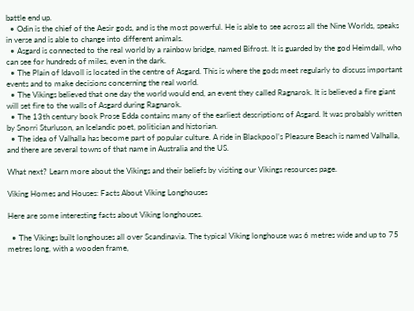battle end up.
  • Odin is the chief of the Aesir gods, and is the most powerful. He is able to see across all the Nine Worlds, speaks in verse and is able to change into different animals.
  • Asgard is connected to the real world by a rainbow bridge, named Bifrost. It is guarded by the god Heimdall, who can see for hundreds of miles, even in the dark.
  • The Plain of Idavoll is located in the centre of Asgard. This is where the gods meet regularly to discuss important events and to make decisions concerning the real world.
  • The Vikings believed that one day the world would end, an event they called Ragnarok. It is believed a fire giant will set fire to the walls of Asgard during Ragnarok.
  • The 13th century book Prose Edda contains many of the earliest descriptions of Asgard. It was probably written by Snorri Sturluson, an Icelandic poet, politician and historian.
  • The idea of Valhalla has become part of popular culture. A ride in Blackpool’s Pleasure Beach is named Valhalla, and there are several towns of that name in Australia and the US.

What next? Learn more about the Vikings and their beliefs by visiting our Vikings resources page.

Viking Homes and Houses: Facts About Viking Longhouses

Here are some interesting facts about Viking longhouses.

  • The Vikings built longhouses all over Scandinavia. The typical Viking longhouse was 6 metres wide and up to 75 metres long, with a wooden frame,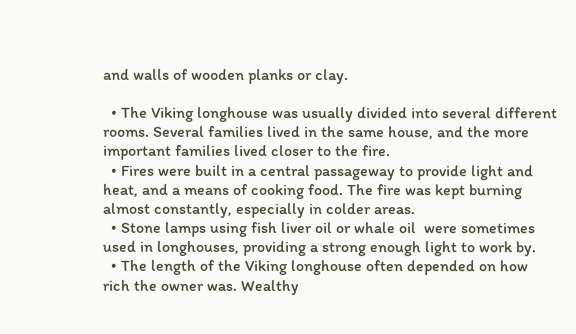and walls of wooden planks or clay.

  • The Viking longhouse was usually divided into several different rooms. Several families lived in the same house, and the more important families lived closer to the fire.
  • Fires were built in a central passageway to provide light and heat, and a means of cooking food. The fire was kept burning almost constantly, especially in colder areas.
  • Stone lamps using fish liver oil or whale oil  were sometimes used in longhouses, providing a strong enough light to work by.
  • The length of the Viking longhouse often depended on how rich the owner was. Wealthy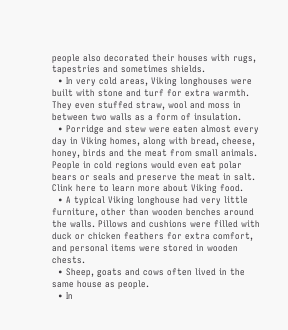people also decorated their houses with rugs, tapestries and sometimes shields.
  • In very cold areas, Viking longhouses were built with stone and turf for extra warmth. They even stuffed straw, wool and moss in between two walls as a form of insulation.
  • Porridge and stew were eaten almost every day in Viking homes, along with bread, cheese, honey, birds and the meat from small animals. People in cold regions would even eat polar bears or seals and preserve the meat in salt. Clink here to learn more about Viking food.
  • A typical Viking longhouse had very little furniture, other than wooden benches around the walls. Pillows and cushions were filled with duck or chicken feathers for extra comfort, and personal items were stored in wooden chests.
  • Sheep, goats and cows often lived in the same house as people.
  • In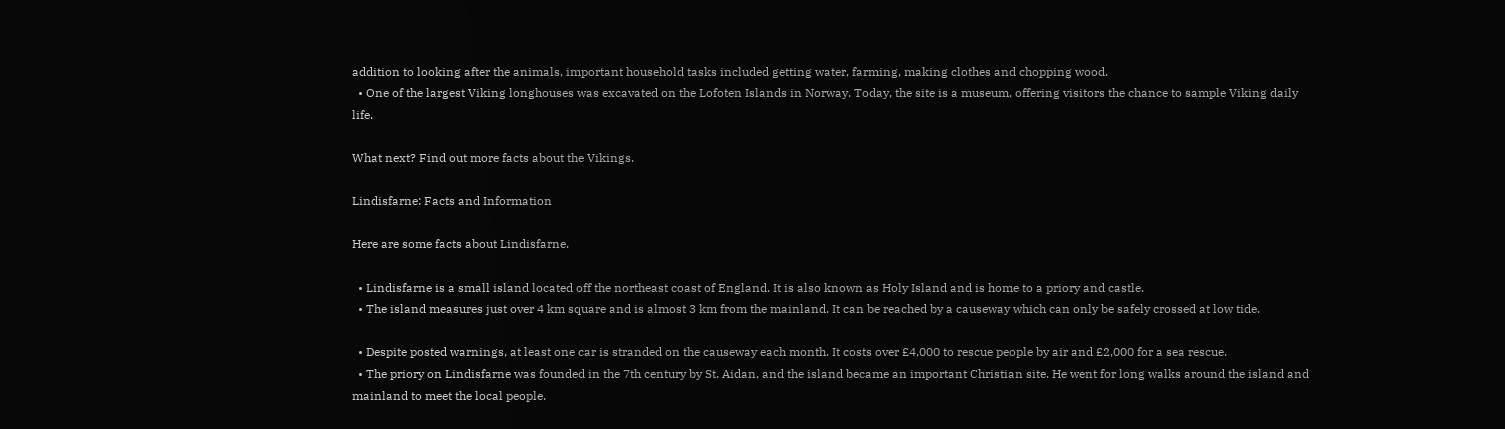addition to looking after the animals, important household tasks included getting water, farming, making clothes and chopping wood.
  • One of the largest Viking longhouses was excavated on the Lofoten Islands in Norway. Today, the site is a museum, offering visitors the chance to sample Viking daily life.

What next? Find out more facts about the Vikings.

Lindisfarne: Facts and Information

Here are some facts about Lindisfarne.

  • Lindisfarne is a small island located off the northeast coast of England. It is also known as Holy Island and is home to a priory and castle.
  • The island measures just over 4 km square and is almost 3 km from the mainland. It can be reached by a causeway which can only be safely crossed at low tide.

  • Despite posted warnings, at least one car is stranded on the causeway each month. It costs over £4,000 to rescue people by air and £2,000 for a sea rescue.
  • The priory on Lindisfarne was founded in the 7th century by St. Aidan, and the island became an important Christian site. He went for long walks around the island and mainland to meet the local people.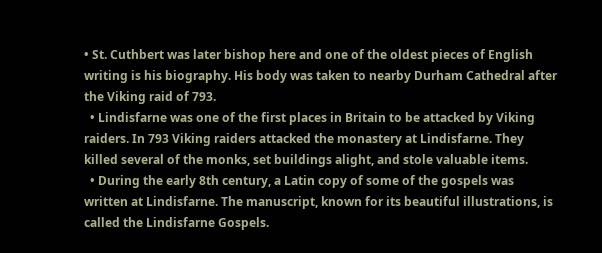• St. Cuthbert was later bishop here and one of the oldest pieces of English writing is his biography. His body was taken to nearby Durham Cathedral after the Viking raid of 793.
  • Lindisfarne was one of the first places in Britain to be attacked by Viking raiders. In 793 Viking raiders attacked the monastery at Lindisfarne. They killed several of the monks, set buildings alight, and stole valuable items.
  • During the early 8th century, a Latin copy of some of the gospels was written at Lindisfarne. The manuscript, known for its beautiful illustrations, is called the Lindisfarne Gospels.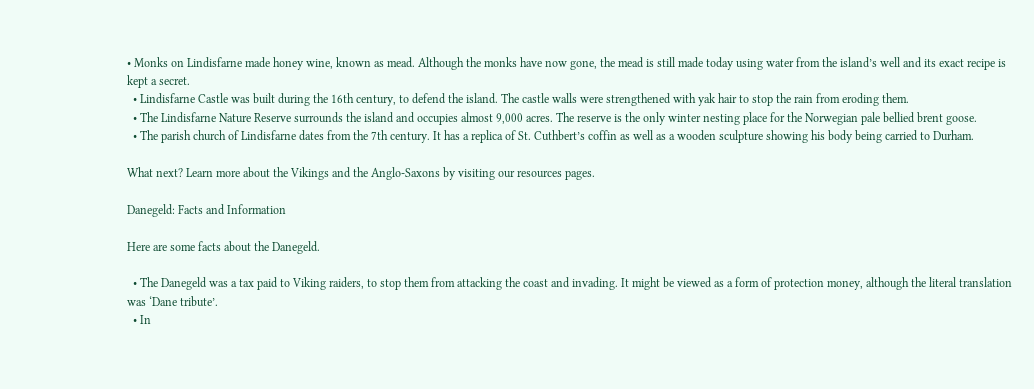• Monks on Lindisfarne made honey wine, known as mead. Although the monks have now gone, the mead is still made today using water from the island’s well and its exact recipe is kept a secret.
  • Lindisfarne Castle was built during the 16th century, to defend the island. The castle walls were strengthened with yak hair to stop the rain from eroding them.
  • The Lindisfarne Nature Reserve surrounds the island and occupies almost 9,000 acres. The reserve is the only winter nesting place for the Norwegian pale bellied brent goose.
  • The parish church of Lindisfarne dates from the 7th century. It has a replica of St. Cuthbert’s coffin as well as a wooden sculpture showing his body being carried to Durham.

What next? Learn more about the Vikings and the Anglo-Saxons by visiting our resources pages.

Danegeld: Facts and Information

Here are some facts about the Danegeld.

  • The Danegeld was a tax paid to Viking raiders, to stop them from attacking the coast and invading. It might be viewed as a form of protection money, although the literal translation was ‘Dane tribute’.
  • In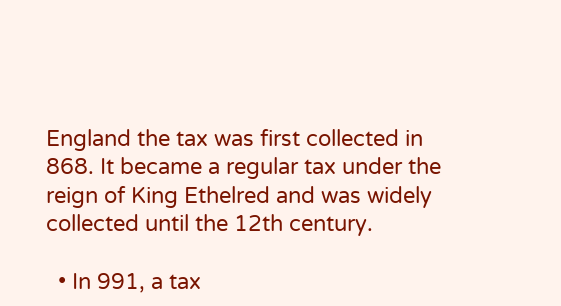England the tax was first collected in 868. It became a regular tax under the reign of King Ethelred and was widely collected until the 12th century.

  • In 991, a tax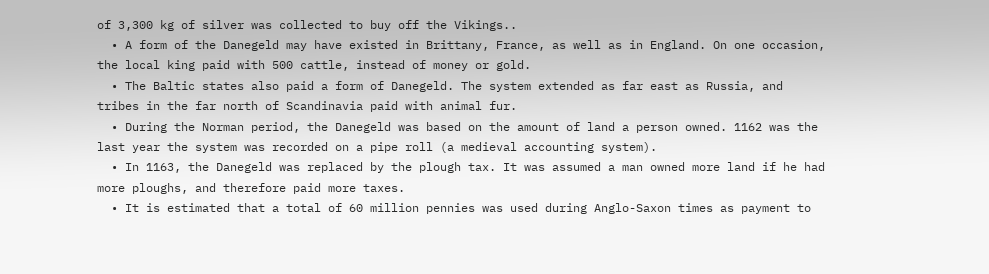of 3,300 kg of silver was collected to buy off the Vikings..
  • A form of the Danegeld may have existed in Brittany, France, as well as in England. On one occasion, the local king paid with 500 cattle, instead of money or gold.
  • The Baltic states also paid a form of Danegeld. The system extended as far east as Russia, and tribes in the far north of Scandinavia paid with animal fur.
  • During the Norman period, the Danegeld was based on the amount of land a person owned. 1162 was the last year the system was recorded on a pipe roll (a medieval accounting system).
  • In 1163, the Danegeld was replaced by the plough tax. It was assumed a man owned more land if he had more ploughs, and therefore paid more taxes.
  • It is estimated that a total of 60 million pennies was used during Anglo-Saxon times as payment to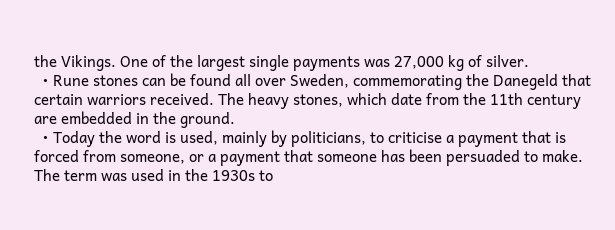the Vikings. One of the largest single payments was 27,000 kg of silver.
  • Rune stones can be found all over Sweden, commemorating the Danegeld that certain warriors received. The heavy stones, which date from the 11th century are embedded in the ground.
  • Today the word is used, mainly by politicians, to criticise a payment that is forced from someone, or a payment that someone has been persuaded to make. The term was used in the 1930s to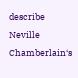describe Neville Chamberlain‘s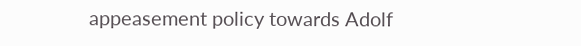appeasement policy towards Adolf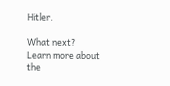Hitler.

What next? Learn more about the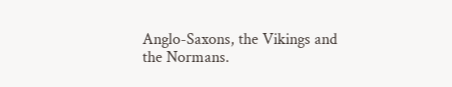Anglo-Saxons, the Vikings and the Normans.